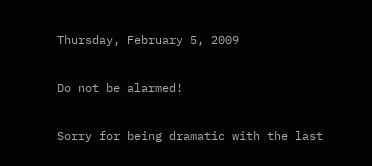Thursday, February 5, 2009

Do not be alarmed!

Sorry for being dramatic with the last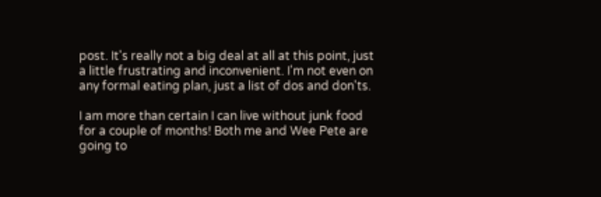post. It's really not a big deal at all at this point, just a little frustrating and inconvenient. I'm not even on any formal eating plan, just a list of dos and don'ts.

I am more than certain I can live without junk food for a couple of months! Both me and Wee Pete are going to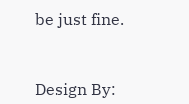be just fine.



Design By: